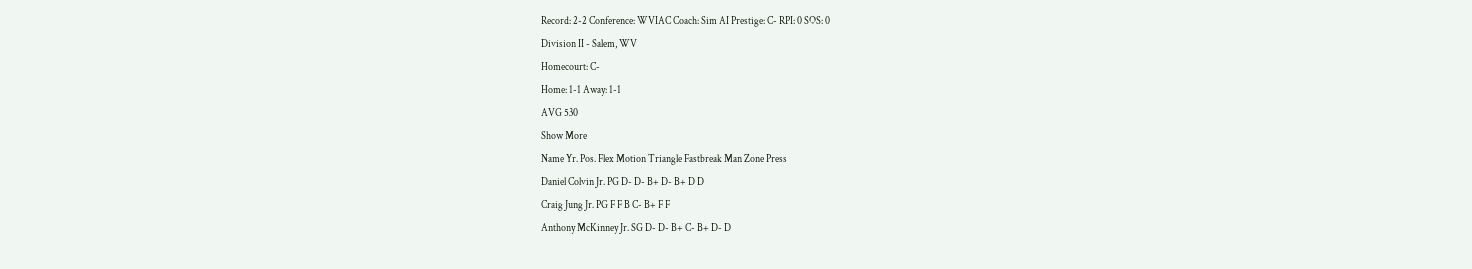Record: 2-2 Conference: WVIAC Coach: Sim AI Prestige: C- RPI: 0 SOS: 0
Division II - Salem, WV
Homecourt: C-
Home: 1-1 Away: 1-1
AVG 530
Show More
Name Yr. Pos. Flex Motion Triangle Fastbreak Man Zone Press
Daniel Colvin Jr. PG D- D- B+ D- B+ D D
Craig Jung Jr. PG F F B C- B+ F F
Anthony McKinney Jr. SG D- D- B+ C- B+ D- D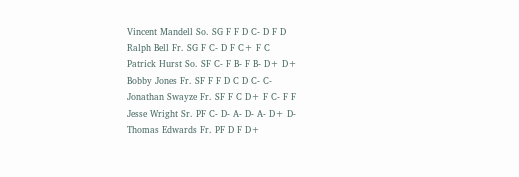Vincent Mandell So. SG F F D C- D F D
Ralph Bell Fr. SG F C- D F C+ F C
Patrick Hurst So. SF C- F B- F B- D+ D+
Bobby Jones Fr. SF F F D C D C- C-
Jonathan Swayze Fr. SF F C D+ F C- F F
Jesse Wright Sr. PF C- D- A- D- A- D+ D-
Thomas Edwards Fr. PF D F D+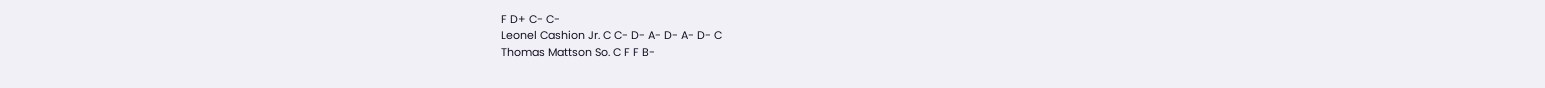F D+ C- C-
Leonel Cashion Jr. C C- D- A- D- A- D- C
Thomas Mattson So. C F F B-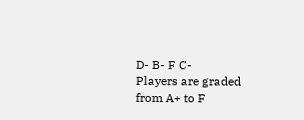D- B- F C-
Players are graded from A+ to F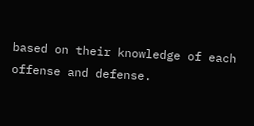based on their knowledge of each offense and defense.